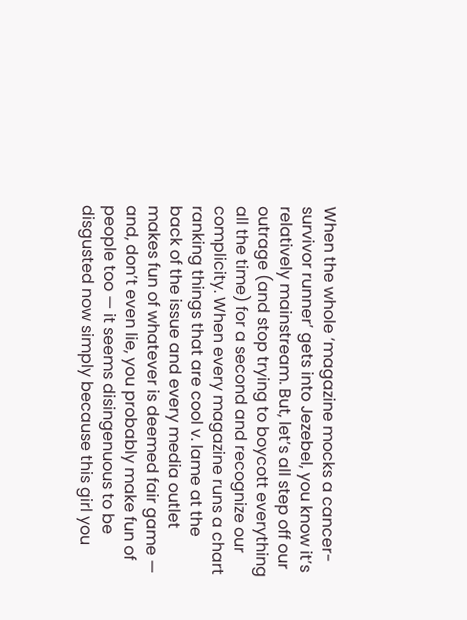When the whole ‘magazine mocks a cancer-survivor runner’ gets into Jezebel, you know it’s relatively mainstream. But, let’s all step off our outrage (and stop trying to boycott everything all the time) for a second and recognize our complicity. When every magazine runs a chart ranking things that are cool v. lame at the back of the issue and every media outlet makes fun of whatever is deemed fair game — and, don’t even lie, you probably make fun of people too — it seems disingenuous to be disgusted now simply because this girl you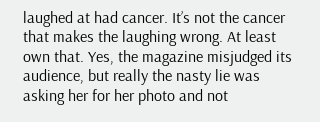laughed at had cancer. It’s not the cancer that makes the laughing wrong. At least own that. Yes, the magazine misjudged its audience, but really the nasty lie was asking her for her photo and not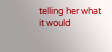telling her what it would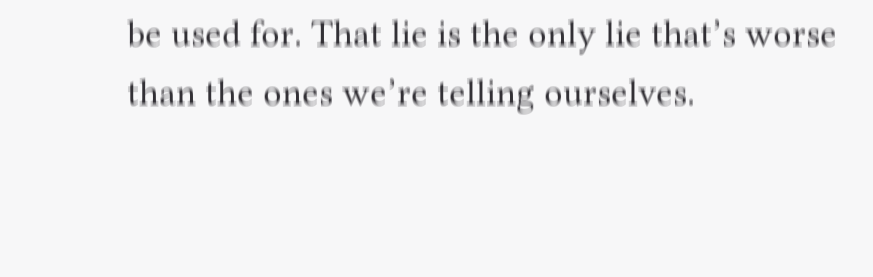be used for. That lie is the only lie that’s worse than the ones we’re telling ourselves.